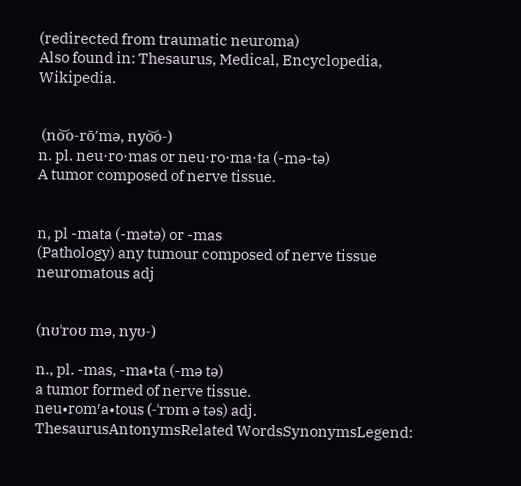(redirected from traumatic neuroma)
Also found in: Thesaurus, Medical, Encyclopedia, Wikipedia.


 (no͝o-rō′mə, nyo͝o-)
n. pl. neu·ro·mas or neu·ro·ma·ta (-mə-tə)
A tumor composed of nerve tissue.


n, pl -mata (-mətə) or -mas
(Pathology) any tumour composed of nerve tissue
neuromatous adj


(nʊˈroʊ mə, nyʊ-)

n., pl. -mas, -ma•ta (-mə tə)
a tumor formed of nerve tissue.
neu•rom′a•tous (-ˈrɒm ə təs) adj.
ThesaurusAntonymsRelated WordsSynonymsLegend: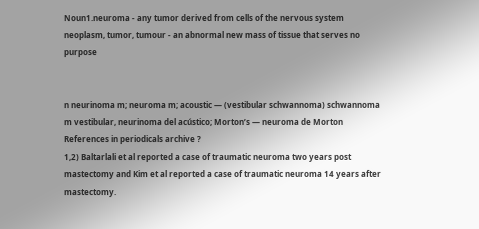Noun1.neuroma - any tumor derived from cells of the nervous system
neoplasm, tumor, tumour - an abnormal new mass of tissue that serves no purpose


n neurinoma m; neuroma m; acoustic — (vestibular schwannoma) schwannoma m vestibular, neurinoma del acústico; Morton’s — neuroma de Morton
References in periodicals archive ?
1,2) Baltarlali et al reported a case of traumatic neuroma two years post mastectomy and Kim et al reported a case of traumatic neuroma 14 years after mastectomy.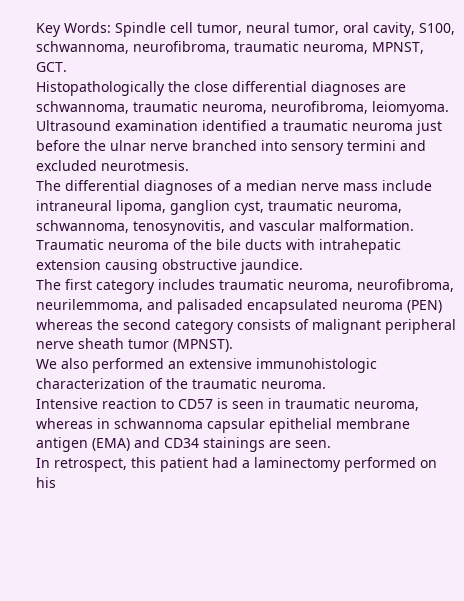Key Words: Spindle cell tumor, neural tumor, oral cavity, S100, schwannoma, neurofibroma, traumatic neuroma, MPNST, GCT.
Histopathologically the close differential diagnoses are schwannoma, traumatic neuroma, neurofibroma, leiomyoma.
Ultrasound examination identified a traumatic neuroma just before the ulnar nerve branched into sensory termini and excluded neurotmesis.
The differential diagnoses of a median nerve mass include intraneural lipoma, ganglion cyst, traumatic neuroma, schwannoma, tenosynovitis, and vascular malformation.
Traumatic neuroma of the bile ducts with intrahepatic extension causing obstructive jaundice.
The first category includes traumatic neuroma, neurofibroma, neurilemmoma, and palisaded encapsulated neuroma (PEN) whereas the second category consists of malignant peripheral nerve sheath tumor (MPNST).
We also performed an extensive immunohistologic characterization of the traumatic neuroma.
Intensive reaction to CD57 is seen in traumatic neuroma, whereas in schwannoma capsular epithelial membrane antigen (EMA) and CD34 stainings are seen.
In retrospect, this patient had a laminectomy performed on his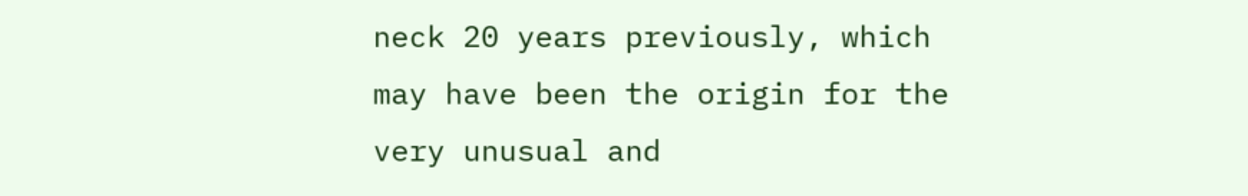neck 20 years previously, which may have been the origin for the very unusual and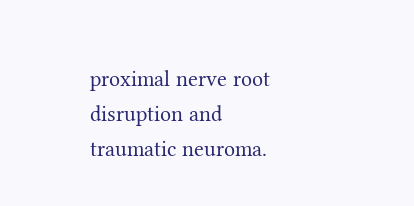proximal nerve root disruption and traumatic neuroma.